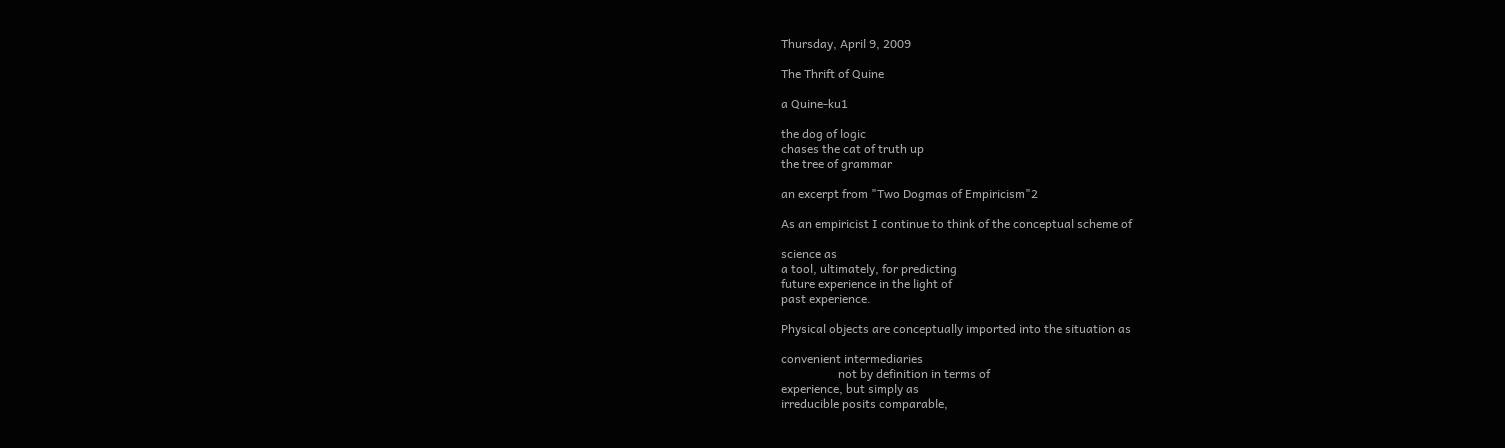Thursday, April 9, 2009

The Thrift of Quine

a Quine-ku1

the dog of logic
chases the cat of truth up
the tree of grammar

an excerpt from "Two Dogmas of Empiricism"2

As an empiricist I continue to think of the conceptual scheme of

science as
a tool, ultimately, for predicting
future experience in the light of
past experience.

Physical objects are conceptually imported into the situation as

convenient intermediaries
                   not by definition in terms of
experience, but simply as
irreducible posits comparable,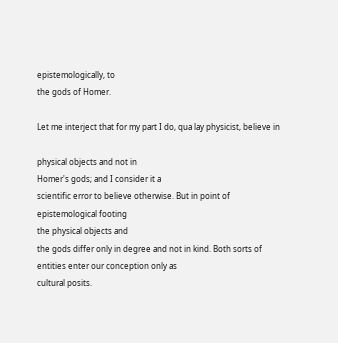epistemologically, to
the gods of Homer.

Let me interject that for my part I do, qua lay physicist, believe in

physical objects and not in
Homer's gods; and I consider it a
scientific error to believe otherwise. But in point of
epistemological footing
the physical objects and
the gods differ only in degree and not in kind. Both sorts of
entities enter our conception only as
cultural posits.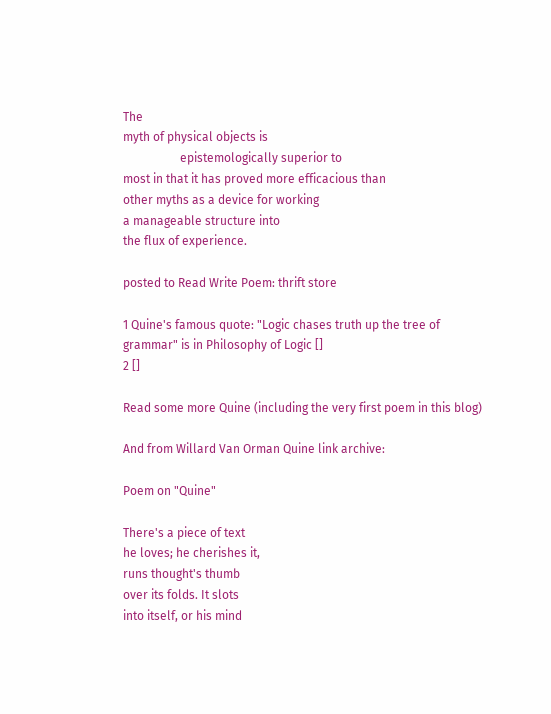The
myth of physical objects is
                   epistemologically superior to
most in that it has proved more efficacious than
other myths as a device for working
a manageable structure into
the flux of experience.

posted to Read Write Poem: thrift store

1 Quine's famous quote: "Logic chases truth up the tree of grammar" is in Philosophy of Logic []
2 []

Read some more Quine (including the very first poem in this blog)

And from Willard Van Orman Quine link archive:

Poem on "Quine"

There's a piece of text
he loves; he cherishes it,
runs thought's thumb
over its folds. It slots
into itself, or his mind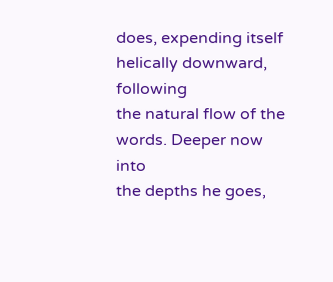does, expending itself
helically downward, following
the natural flow of the
words. Deeper now into
the depths he goes,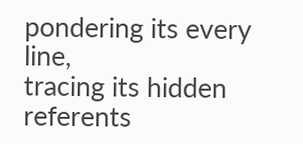pondering its every line,
tracing its hidden referents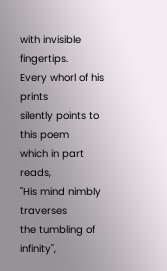with invisible fingertips.
Every whorl of his prints
silently points to this poem
which in part reads,
"His mind nimbly traverses
the tumbling of infinity",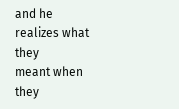and he realizes what they
meant when they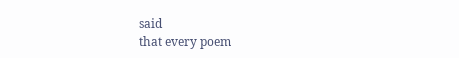said
that every poem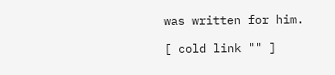was written for him.

[ cold link "" ]